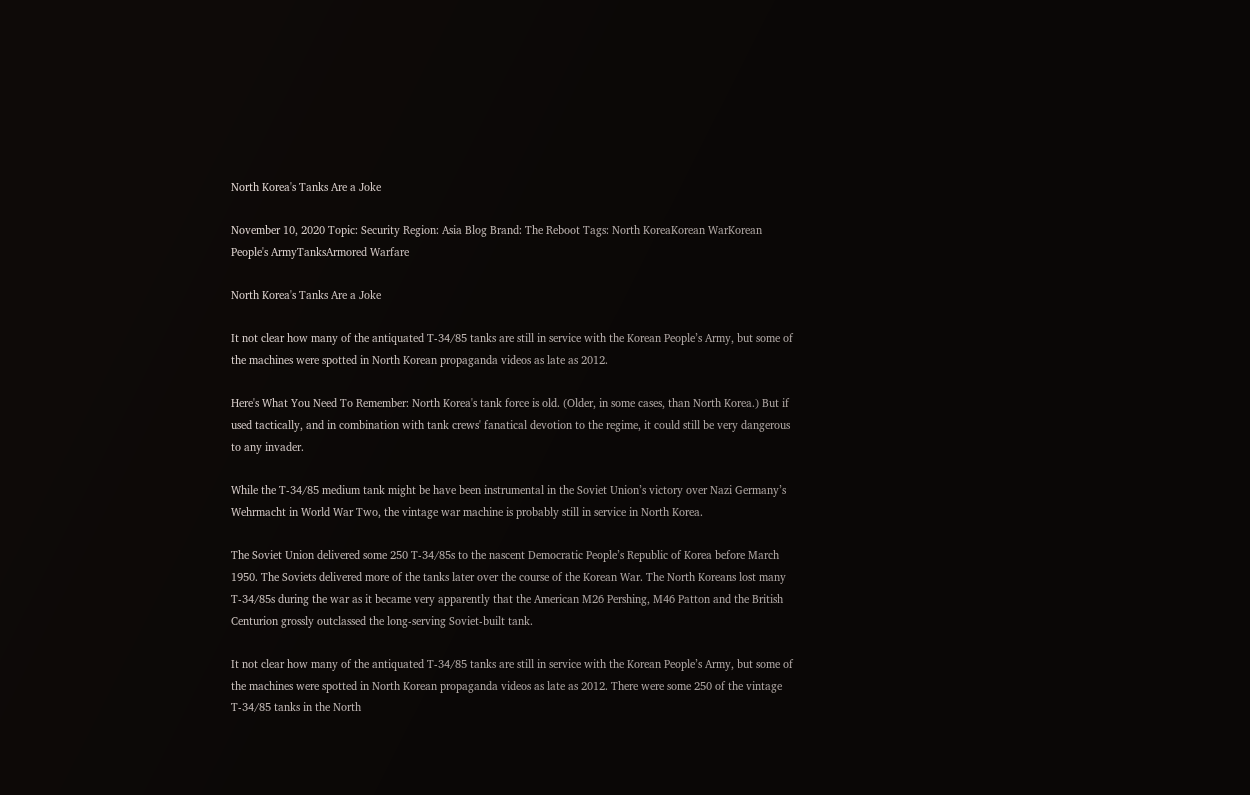North Korea's Tanks Are a Joke

November 10, 2020 Topic: Security Region: Asia Blog Brand: The Reboot Tags: North KoreaKorean WarKorean People's ArmyTanksArmored Warfare

North Korea's Tanks Are a Joke

It not clear how many of the antiquated T-34/85 tanks are still in service with the Korean People’s Army, but some of the machines were spotted in North Korean propaganda videos as late as 2012.

Here's What You Need To Remember: North Korea's tank force is old. (Older, in some cases, than North Korea.) But if used tactically, and in combination with tank crews' fanatical devotion to the regime, it could still be very dangerous to any invader.

While the T-34/85 medium tank might be have been instrumental in the Soviet Union’s victory over Nazi Germany’s Wehrmacht in World War Two, the vintage war machine is probably still in service in North Korea.

The Soviet Union delivered some 250 T-34/85s to the nascent Democratic People’s Republic of Korea before March 1950. The Soviets delivered more of the tanks later over the course of the Korean War. The North Koreans lost many T-34/85s during the war as it became very apparently that the American M26 Pershing, M46 Patton and the British Centurion grossly outclassed the long-serving Soviet-built tank.

It not clear how many of the antiquated T-34/85 tanks are still in service with the Korean People’s Army, but some of the machines were spotted in North Korean propaganda videos as late as 2012. There were some 250 of the vintage T-34/85 tanks in the North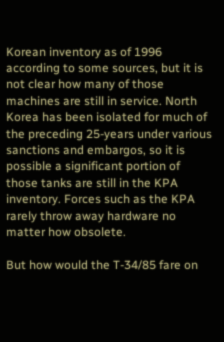Korean inventory as of 1996 according to some sources, but it is not clear how many of those machines are still in service. North Korea has been isolated for much of the preceding 25-years under various sanctions and embargos, so it is possible a significant portion of those tanks are still in the KPA inventory. Forces such as the KPA rarely throw away hardware no matter how obsolete.

But how would the T-34/85 fare on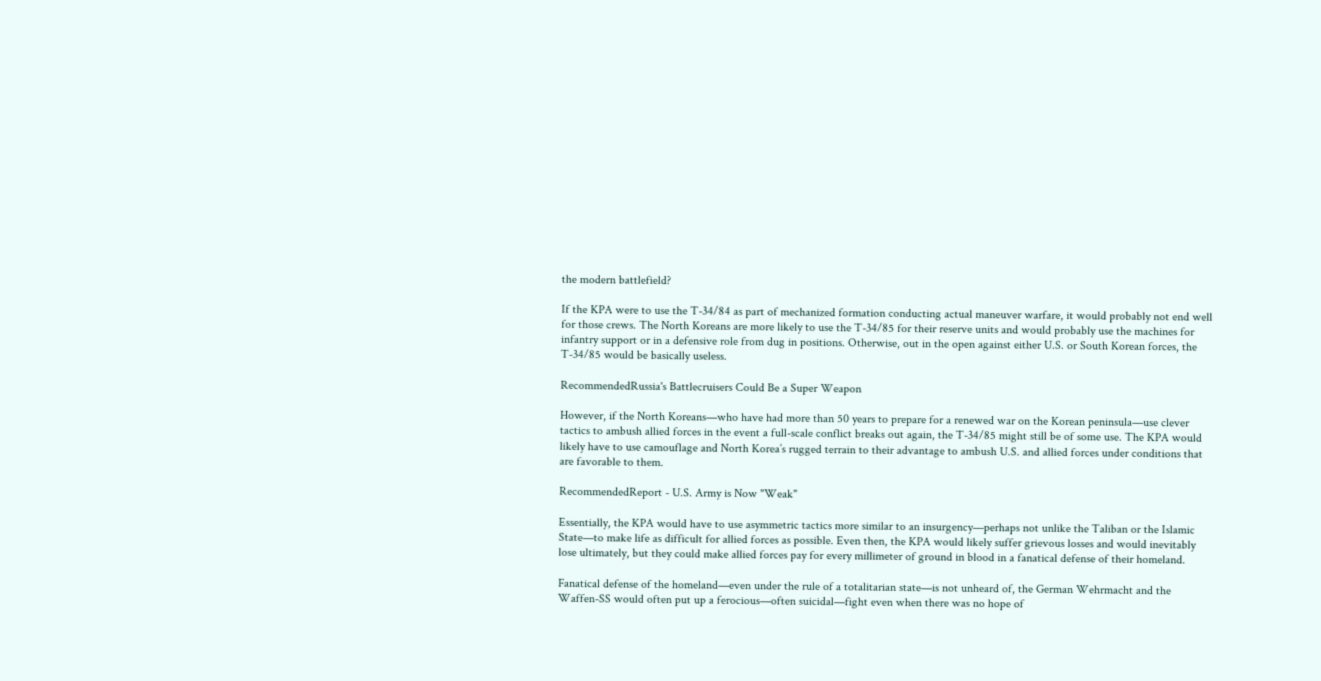the modern battlefield?

If the KPA were to use the T-34/84 as part of mechanized formation conducting actual maneuver warfare, it would probably not end well for those crews. The North Koreans are more likely to use the T-34/85 for their reserve units and would probably use the machines for infantry support or in a defensive role from dug in positions. Otherwise, out in the open against either U.S. or South Korean forces, the T-34/85 would be basically useless.

RecommendedRussia's Battlecruisers Could Be a Super Weapon

However, if the North Koreans—who have had more than 50 years to prepare for a renewed war on the Korean peninsula—use clever tactics to ambush allied forces in the event a full-scale conflict breaks out again, the T-34/85 might still be of some use. The KPA would likely have to use camouflage and North Korea’s rugged terrain to their advantage to ambush U.S. and allied forces under conditions that are favorable to them.

RecommendedReport - U.S. Army is Now "Weak"

Essentially, the KPA would have to use asymmetric tactics more similar to an insurgency—perhaps not unlike the Taliban or the Islamic State—to make life as difficult for allied forces as possible. Even then, the KPA would likely suffer grievous losses and would inevitably lose ultimately, but they could make allied forces pay for every millimeter of ground in blood in a fanatical defense of their homeland.

Fanatical defense of the homeland—even under the rule of a totalitarian state—is not unheard of, the German Wehrmacht and the Waffen-SS would often put up a ferocious—often suicidal—fight even when there was no hope of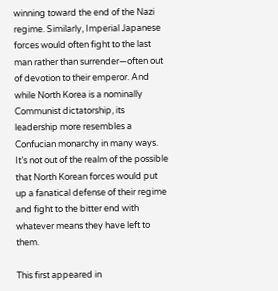winning toward the end of the Nazi regime. Similarly, Imperial Japanese forces would often fight to the last man rather than surrender—often out of devotion to their emperor. And while North Korea is a nominally Communist dictatorship, its leadership more resembles a Confucian monarchy in many ways. It’s not out of the realm of the possible that North Korean forces would put up a fanatical defense of their regime and fight to the bitter end with whatever means they have left to them.

This first appeared in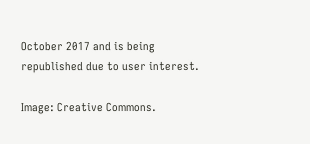October 2017 and is being republished due to user interest.

Image: Creative Commons.